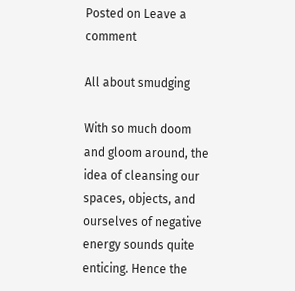Posted on Leave a comment

All about smudging

With so much doom and gloom around, the idea of cleansing our spaces, objects, and ourselves of negative energy sounds quite enticing. Hence the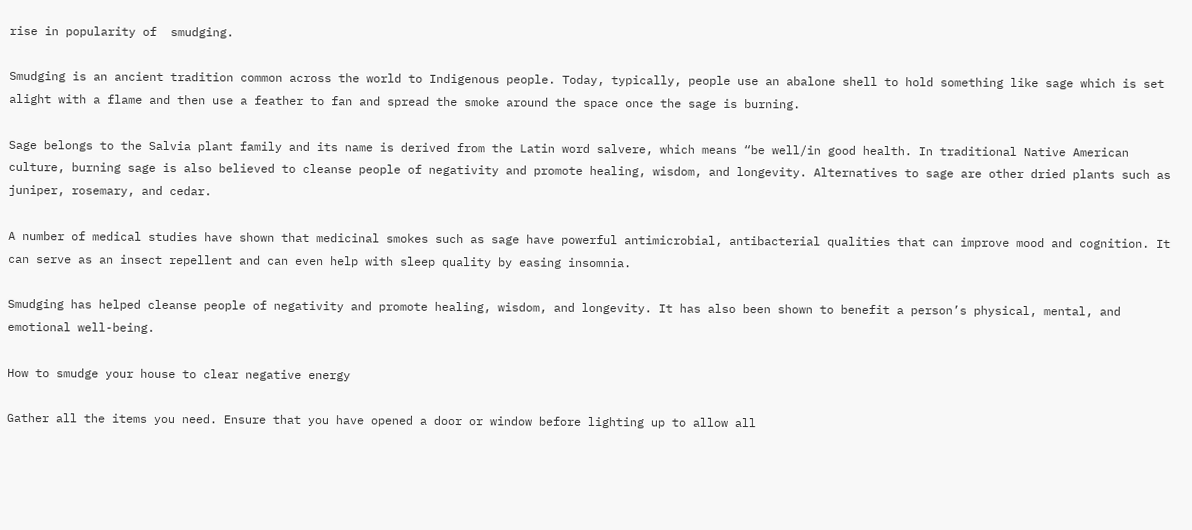rise in popularity of  smudging.

Smudging is an ancient tradition common across the world to Indigenous people. Today, typically, people use an abalone shell to hold something like sage which is set alight with a flame and then use a feather to fan and spread the smoke around the space once the sage is burning.

Sage belongs to the Salvia plant family and its name is derived from the Latin word salvere, which means “be well/in good health. In traditional Native American culture, burning sage is also believed to cleanse people of negativity and promote healing, wisdom, and longevity. Alternatives to sage are other dried plants such as juniper, rosemary, and cedar.

A number of medical studies have shown that medicinal smokes such as sage have powerful antimicrobial, antibacterial qualities that can improve mood and cognition. It can serve as an insect repellent and can even help with sleep quality by easing insomnia.

Smudging has helped cleanse people of negativity and promote healing, wisdom, and longevity. It has also been shown to benefit a person’s physical, mental, and emotional well-being.

How to smudge your house to clear negative energy

Gather all the items you need. Ensure that you have opened a door or window before lighting up to allow all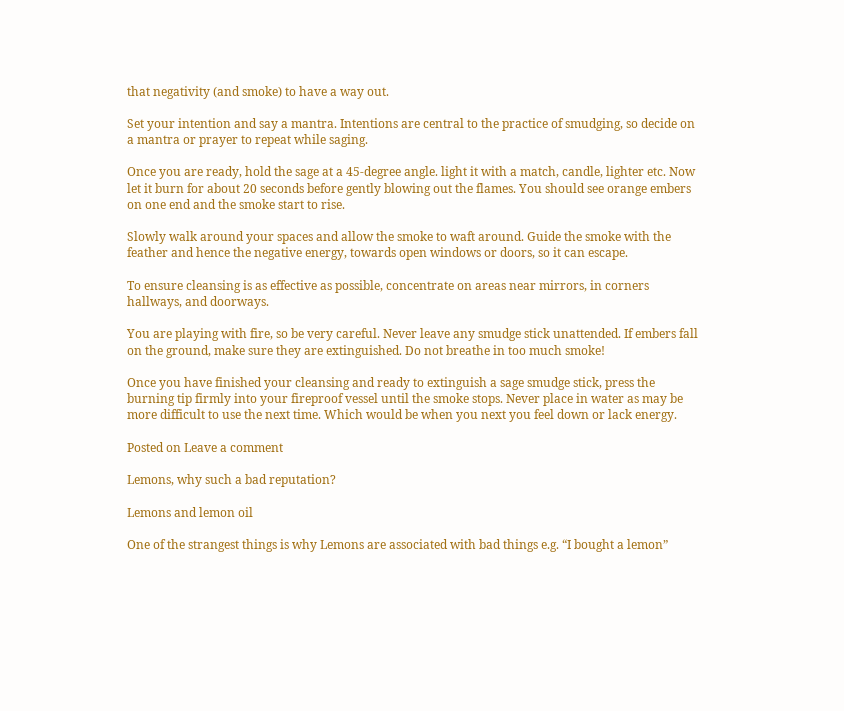that negativity (and smoke) to have a way out.

Set your intention and say a mantra. Intentions are central to the practice of smudging, so decide on a mantra or prayer to repeat while saging.

Once you are ready, hold the sage at a 45-degree angle. light it with a match, candle, lighter etc. Now let it burn for about 20 seconds before gently blowing out the flames. You should see orange embers on one end and the smoke start to rise.

Slowly walk around your spaces and allow the smoke to waft around. Guide the smoke with the feather and hence the negative energy, towards open windows or doors, so it can escape.

To ensure cleansing is as effective as possible, concentrate on areas near mirrors, in corners hallways, and doorways.

You are playing with fire, so be very careful. Never leave any smudge stick unattended. If embers fall on the ground, make sure they are extinguished. Do not breathe in too much smoke!

Once you have finished your cleansing and ready to extinguish a sage smudge stick, press the burning tip firmly into your fireproof vessel until the smoke stops. Never place in water as may be more difficult to use the next time. Which would be when you next you feel down or lack energy.

Posted on Leave a comment

Lemons, why such a bad reputation?

Lemons and lemon oil

One of the strangest things is why Lemons are associated with bad things e.g. “I bought a lemon”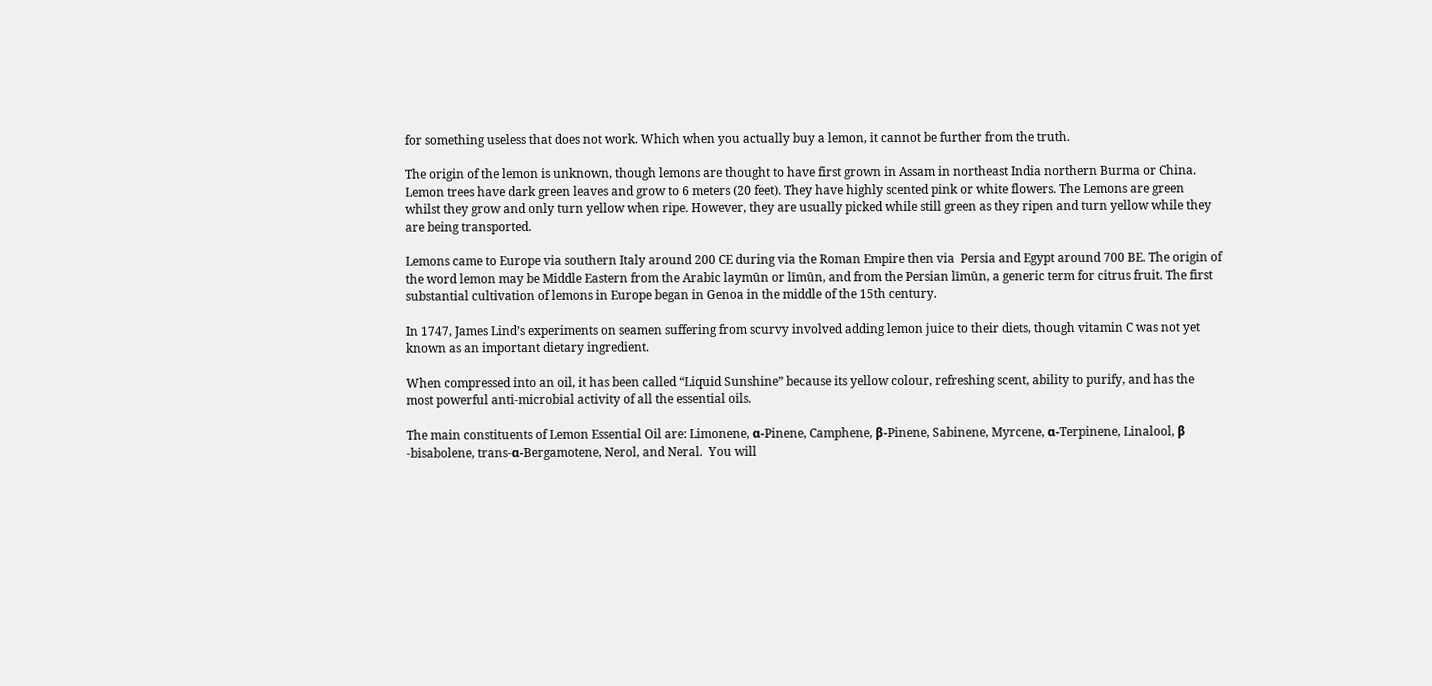for something useless that does not work. Which when you actually buy a lemon, it cannot be further from the truth.

The origin of the lemon is unknown, though lemons are thought to have first grown in Assam in northeast India northern Burma or China. Lemon trees have dark green leaves and grow to 6 meters (20 feet). They have highly scented pink or white flowers. The Lemons are green whilst they grow and only turn yellow when ripe. However, they are usually picked while still green as they ripen and turn yellow while they are being transported.

Lemons came to Europe via southern Italy around 200 CE during via the Roman Empire then via  Persia and Egypt around 700 BE. The origin of the word lemon may be Middle Eastern from the Arabic laymūn or līmūn, and from the Persian līmūn, a generic term for citrus fruit. The first substantial cultivation of lemons in Europe began in Genoa in the middle of the 15th century.

In 1747, James Lind’s experiments on seamen suffering from scurvy involved adding lemon juice to their diets, though vitamin C was not yet known as an important dietary ingredient.

When compressed into an oil, it has been called “Liquid Sunshine” because its yellow colour, refreshing scent, ability to purify, and has the most powerful anti-microbial activity of all the essential oils.

The main constituents of Lemon Essential Oil are: Limonene, α-Pinene, Camphene, β-Pinene, Sabinene, Myrcene, α-Terpinene, Linalool, β -bisabolene, trans-α-Bergamotene, Nerol, and Neral.  You will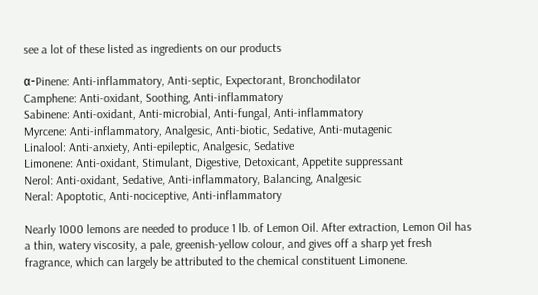see a lot of these listed as ingredients on our products

α-Pinene: Anti-inflammatory, Anti-septic, Expectorant, Bronchodilator
Camphene: Anti-oxidant, Soothing, Anti-inflammatory
Sabinene: Anti-oxidant, Anti-microbial, Anti-fungal, Anti-inflammatory
Myrcene: Anti-inflammatory, Analgesic, Anti-biotic, Sedative, Anti-mutagenic
Linalool: Anti-anxiety, Anti-epileptic, Analgesic, Sedative
Limonene: Anti-oxidant, Stimulant, Digestive, Detoxicant, Appetite suppressant
Nerol: Anti-oxidant, Sedative, Anti-inflammatory, Balancing, Analgesic
Neral: Apoptotic, Anti-nociceptive, Anti-inflammatory

Nearly 1000 lemons are needed to produce 1 lb. of Lemon Oil. After extraction, Lemon Oil has a thin, watery viscosity, a pale, greenish-yellow colour, and gives off a sharp yet fresh fragrance, which can largely be attributed to the chemical constituent Limonene.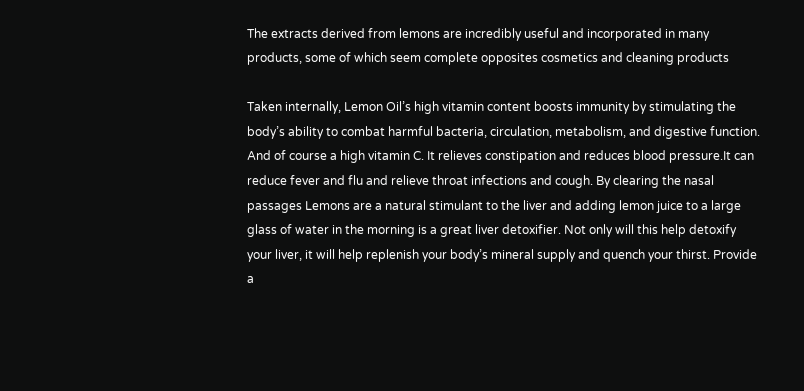The extracts derived from lemons are incredibly useful and incorporated in many products, some of which seem complete opposites cosmetics and cleaning products

Taken internally, Lemon Oil’s high vitamin content boosts immunity by stimulating the body’s ability to combat harmful bacteria, circulation, metabolism, and digestive function. And of course a high vitamin C. It relieves constipation and reduces blood pressure.It can reduce fever and flu and relieve throat infections and cough. By clearing the nasal passages Lemons are a natural stimulant to the liver and adding lemon juice to a large glass of water in the morning is a great liver detoxifier. Not only will this help detoxify your liver, it will help replenish your body’s mineral supply and quench your thirst. Provide a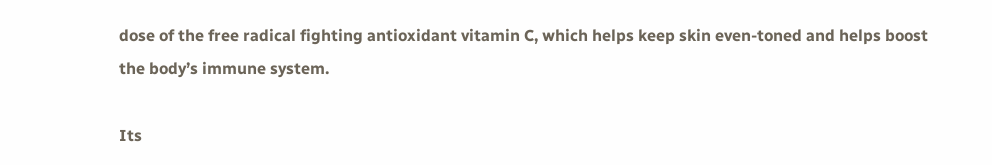dose of the free radical fighting antioxidant vitamin C, which helps keep skin even-toned and helps boost the body’s immune system.

Its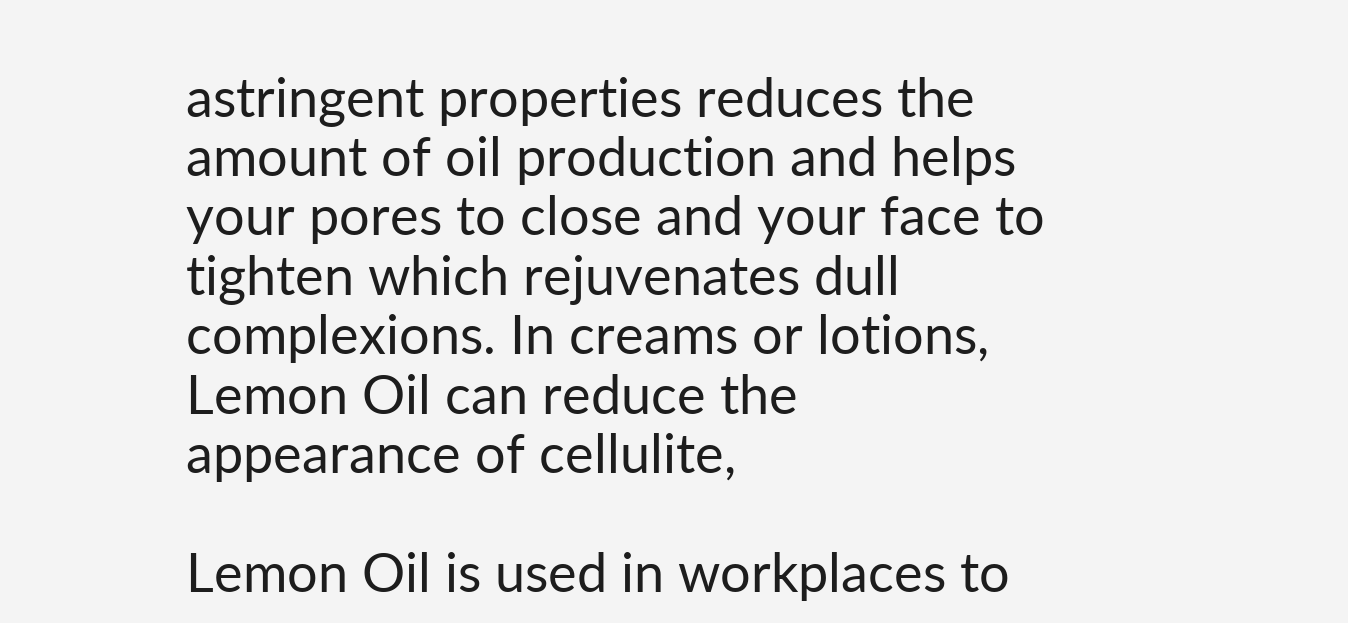astringent properties reduces the amount of oil production and helps your pores to close and your face to tighten which rejuvenates dull complexions. In creams or lotions, Lemon Oil can reduce the appearance of cellulite,

Lemon Oil is used in workplaces to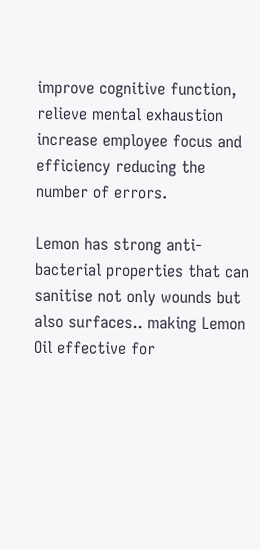improve cognitive function, relieve mental exhaustion increase employee focus and efficiency reducing the number of errors.

Lemon has strong anti-bacterial properties that can sanitise not only wounds but also surfaces.. making Lemon Oil effective for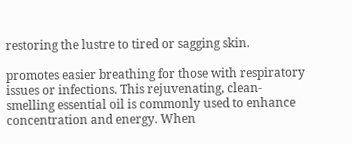restoring the lustre to tired or sagging skin.

promotes easier breathing for those with respiratory issues or infections. This rejuvenating, clean-smelling essential oil is commonly used to enhance concentration and energy. When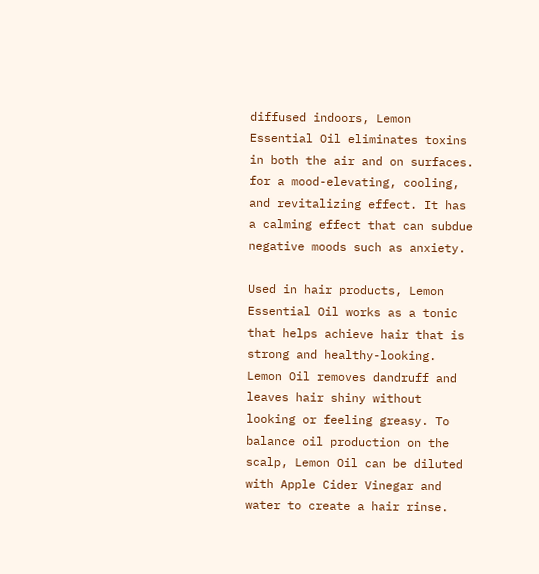diffused indoors, Lemon Essential Oil eliminates toxins in both the air and on surfaces. for a mood-elevating, cooling, and revitalizing effect. It has a calming effect that can subdue negative moods such as anxiety.

Used in hair products, Lemon Essential Oil works as a tonic that helps achieve hair that is strong and healthy-looking. Lemon Oil removes dandruff and leaves hair shiny without looking or feeling greasy. To balance oil production on the scalp, Lemon Oil can be diluted with Apple Cider Vinegar and water to create a hair rinse.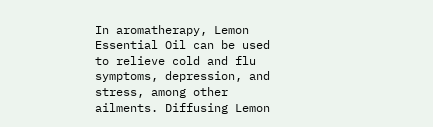In aromatherapy, Lemon Essential Oil can be used to relieve cold and flu symptoms, depression, and stress, among other ailments. Diffusing Lemon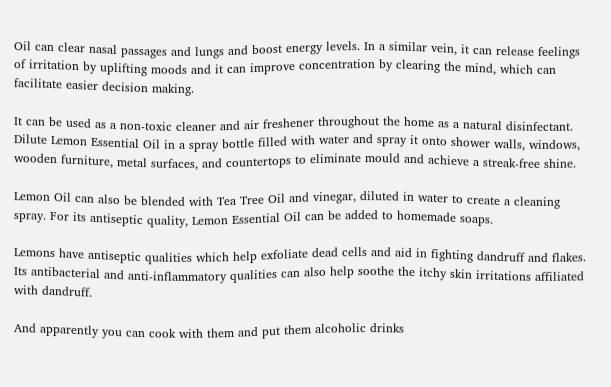Oil can clear nasal passages and lungs and boost energy levels. In a similar vein, it can release feelings of irritation by uplifting moods and it can improve concentration by clearing the mind, which can facilitate easier decision making.

It can be used as a non-toxic cleaner and air freshener throughout the home as a natural disinfectant. Dilute Lemon Essential Oil in a spray bottle filled with water and spray it onto shower walls, windows, wooden furniture, metal surfaces, and countertops to eliminate mould and achieve a streak-free shine.

Lemon Oil can also be blended with Tea Tree Oil and vinegar, diluted in water to create a cleaning spray. For its antiseptic quality, Lemon Essential Oil can be added to homemade soaps.

Lemons have antiseptic qualities which help exfoliate dead cells and aid in fighting dandruff and flakes. Its antibacterial and anti-inflammatory qualities can also help soothe the itchy skin irritations affiliated with dandruff.

And apparently you can cook with them and put them alcoholic drinks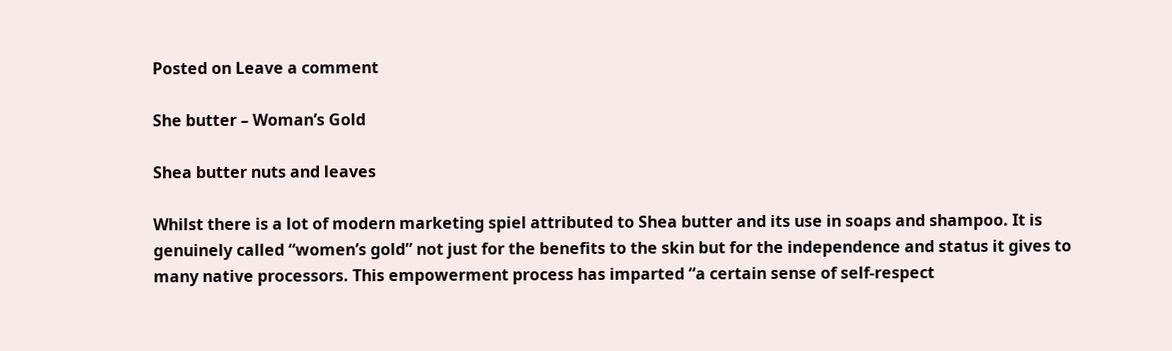Posted on Leave a comment

She butter – Woman’s Gold

Shea butter nuts and leaves

Whilst there is a lot of modern marketing spiel attributed to Shea butter and its use in soaps and shampoo. It is genuinely called “women’s gold” not just for the benefits to the skin but for the independence and status it gives to many native processors. This empowerment process has imparted “a certain sense of self-respect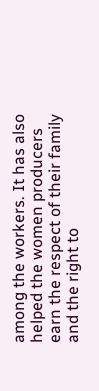among the workers. It has also helped the women producers earn the respect of their family and the right to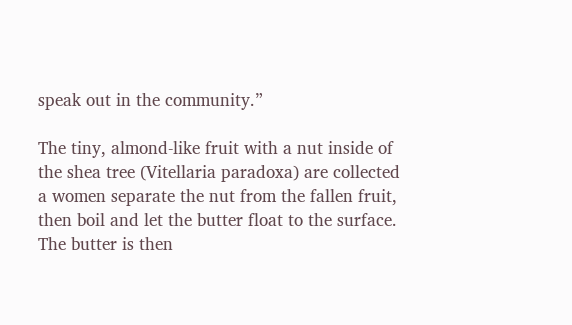speak out in the community.”

The tiny, almond-like fruit with a nut inside of the shea tree (Vitellaria paradoxa) are collected a women separate the nut from the fallen fruit, then boil and let the butter float to the surface. The butter is then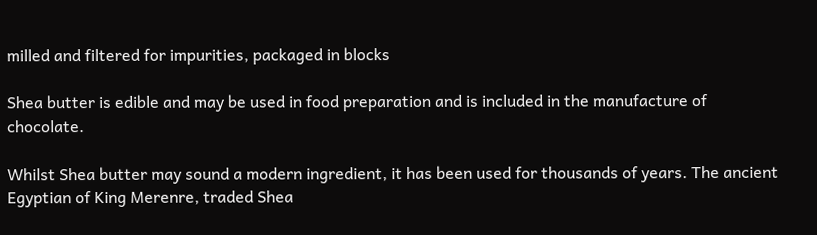milled and filtered for impurities, packaged in blocks

Shea butter is edible and may be used in food preparation and is included in the manufacture of chocolate.

Whilst Shea butter may sound a modern ingredient, it has been used for thousands of years. The ancient Egyptian of King Merenre, traded Shea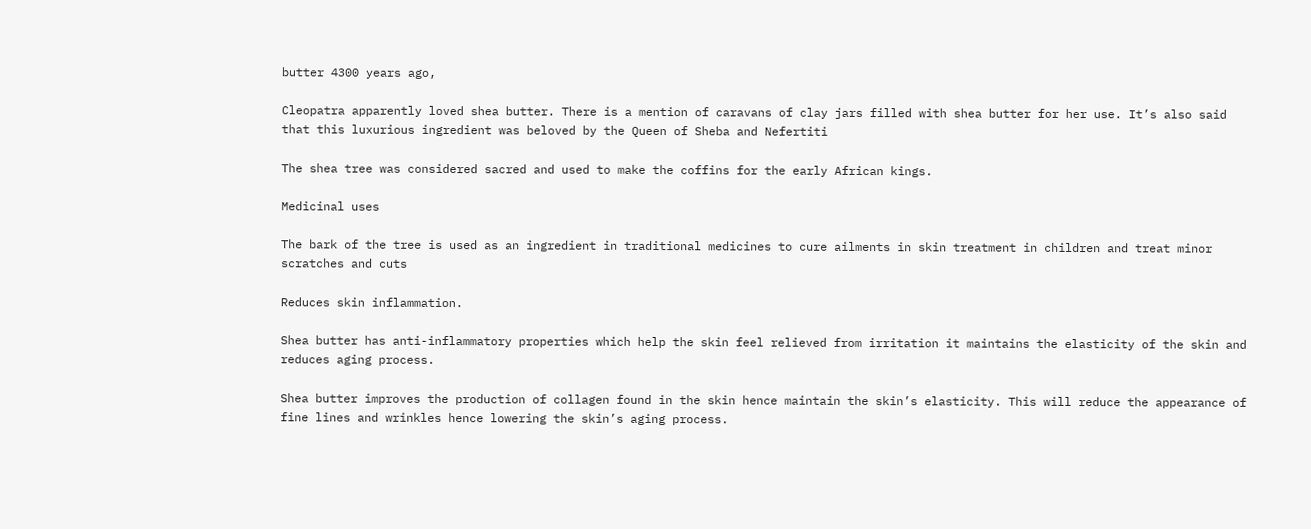butter 4300 years ago,

Cleopatra apparently loved shea butter. There is a mention of caravans of clay jars filled with shea butter for her use. It’s also said that this luxurious ingredient was beloved by the Queen of Sheba and Nefertiti

The shea tree was considered sacred and used to make the coffins for the early African kings.

Medicinal uses

The bark of the tree is used as an ingredient in traditional medicines to cure ailments in skin treatment in children and treat minor scratches and cuts

Reduces skin inflammation.

Shea butter has anti-inflammatory properties which help the skin feel relieved from irritation it maintains the elasticity of the skin and reduces aging process.

Shea butter improves the production of collagen found in the skin hence maintain the skin’s elasticity. This will reduce the appearance of fine lines and wrinkles hence lowering the skin’s aging process.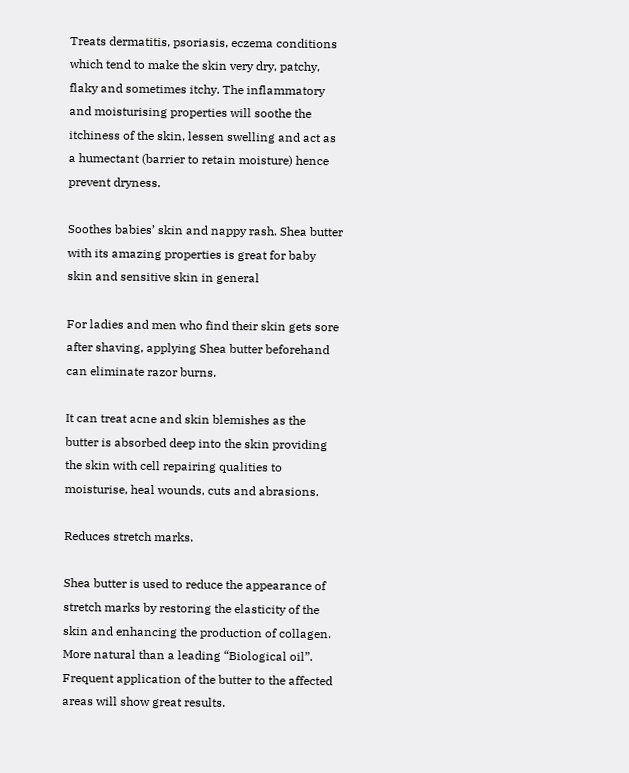Treats dermatitis, psoriasis, eczema conditions which tend to make the skin very dry, patchy, flaky and sometimes itchy. The inflammatory and moisturising properties will soothe the itchiness of the skin, lessen swelling and act as a humectant (barrier to retain moisture) hence prevent dryness.

Soothes babies’ skin and nappy rash. Shea butter with its amazing properties is great for baby skin and sensitive skin in general

For ladies and men who find their skin gets sore after shaving, applying Shea butter beforehand can eliminate razor burns.

It can treat acne and skin blemishes as the butter is absorbed deep into the skin providing the skin with cell repairing qualities to moisturise, heal wounds, cuts and abrasions.

Reduces stretch marks.

Shea butter is used to reduce the appearance of stretch marks by restoring the elasticity of the skin and enhancing the production of collagen. More natural than a leading “Biological oil”. Frequent application of the butter to the affected areas will show great results.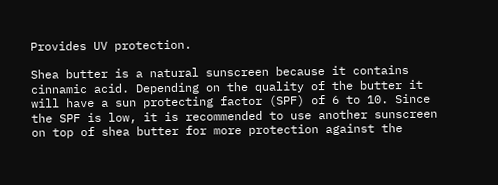Provides UV protection.

Shea butter is a natural sunscreen because it contains cinnamic acid. Depending on the quality of the butter it will have a sun protecting factor (SPF) of 6 to 10. Since the SPF is low, it is recommended to use another sunscreen on top of shea butter for more protection against the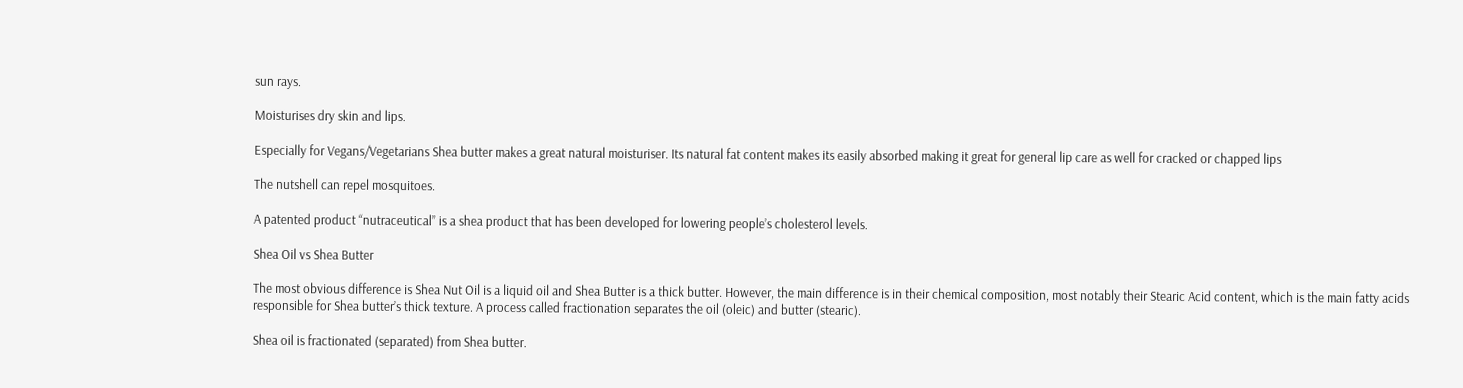sun rays.

Moisturises dry skin and lips.

Especially for Vegans/Vegetarians Shea butter makes a great natural moisturiser. Its natural fat content makes its easily absorbed making it great for general lip care as well for cracked or chapped lips

The nutshell can repel mosquitoes.

A patented product “nutraceutical” is a shea product that has been developed for lowering people’s cholesterol levels.

Shea Oil vs Shea Butter

The most obvious difference is Shea Nut Oil is a liquid oil and Shea Butter is a thick butter. However, the main difference is in their chemical composition, most notably their Stearic Acid content, which is the main fatty acids responsible for Shea butter’s thick texture. A process called fractionation separates the oil (oleic) and butter (stearic).

Shea oil is fractionated (separated) from Shea butter.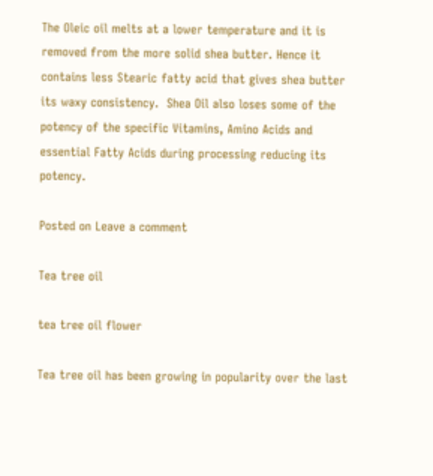The Oleic oil melts at a lower temperature and it is removed from the more solid shea butter. Hence it contains less Stearic fatty acid that gives shea butter its waxy consistency.  Shea Oil also loses some of the potency of the specific Vitamins, Amino Acids and essential Fatty Acids during processing reducing its potency.

Posted on Leave a comment

Tea tree oil

tea tree oil flower

Tea tree oil has been growing in popularity over the last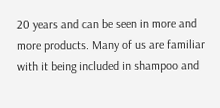20 years and can be seen in more and more products. Many of us are familiar with it being included in shampoo and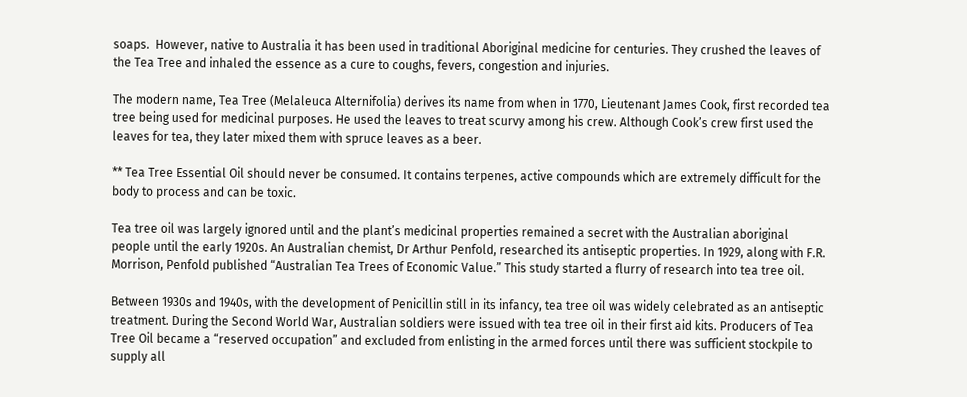soaps.  However, native to Australia it has been used in traditional Aboriginal medicine for centuries. They crushed the leaves of the Tea Tree and inhaled the essence as a cure to coughs, fevers, congestion and injuries.

The modern name, Tea Tree (Melaleuca Alternifolia) derives its name from when in 1770, Lieutenant James Cook, first recorded tea tree being used for medicinal purposes. He used the leaves to treat scurvy among his crew. Although Cook’s crew first used the leaves for tea, they later mixed them with spruce leaves as a beer.

** Tea Tree Essential Oil should never be consumed. It contains terpenes, active compounds which are extremely difficult for the body to process and can be toxic.

Tea tree oil was largely ignored until and the plant’s medicinal properties remained a secret with the Australian aboriginal people until the early 1920s. An Australian chemist, Dr Arthur Penfold, researched its antiseptic properties. In 1929, along with F.R. Morrison, Penfold published “Australian Tea Trees of Economic Value.” This study started a flurry of research into tea tree oil.

Between 1930s and 1940s, with the development of Penicillin still in its infancy, tea tree oil was widely celebrated as an antiseptic treatment. During the Second World War, Australian soldiers were issued with tea tree oil in their first aid kits. Producers of Tea Tree Oil became a “reserved occupation” and excluded from enlisting in the armed forces until there was sufficient stockpile to supply all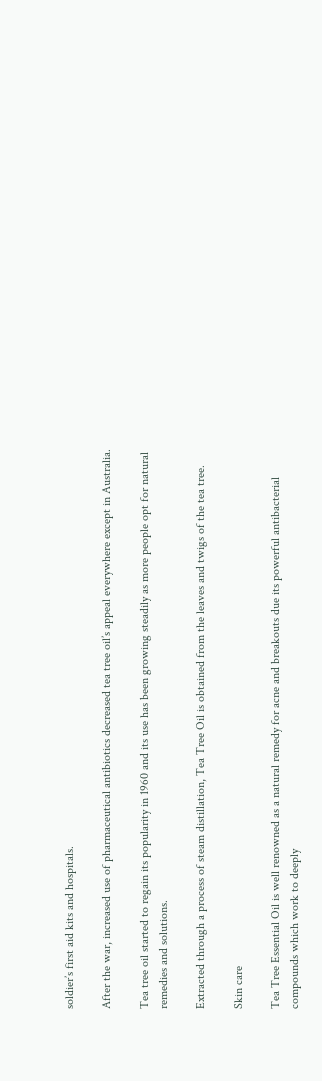soldier’s first aid kits and hospitals.

After the war, increased use of pharmaceutical antibiotics decreased tea tree oil’s appeal everywhere except in Australia.

Tea tree oil started to regain its popularity in 1960 and its use has been growing steadily as more people opt for natural remedies and solutions.

Extracted through a process of steam distillation, Tea Tree Oil is obtained from the leaves and twigs of the tea tree.

Skin care

Tea Tree Essential Oil is well renowned as a natural remedy for acne and breakouts due its powerful antibacterial compounds which work to deeply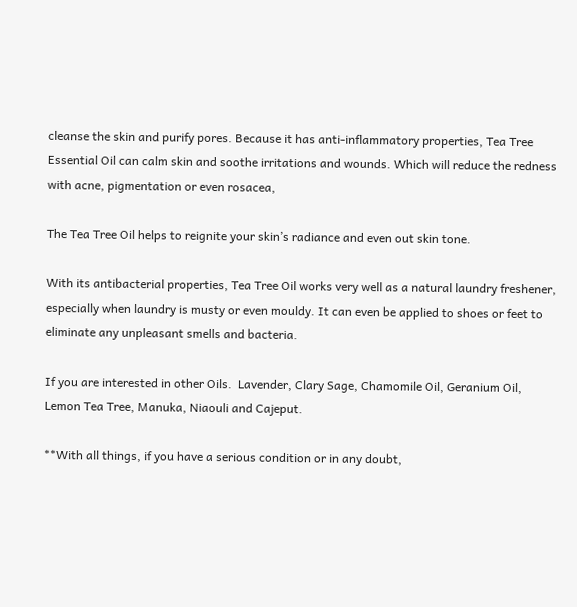cleanse the skin and purify pores. Because it has anti-inflammatory properties, Tea Tree Essential Oil can calm skin and soothe irritations and wounds. Which will reduce the redness with acne, pigmentation or even rosacea,

The Tea Tree Oil helps to reignite your skin’s radiance and even out skin tone.

With its antibacterial properties, Tea Tree Oil works very well as a natural laundry freshener, especially when laundry is musty or even mouldy. It can even be applied to shoes or feet to eliminate any unpleasant smells and bacteria.

If you are interested in other Oils.  Lavender, Clary Sage, Chamomile Oil, Geranium Oil, Lemon Tea Tree, Manuka, Niaouli and Cajeput.

**With all things, if you have a serious condition or in any doubt,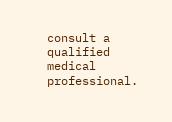consult a qualified medical professional.